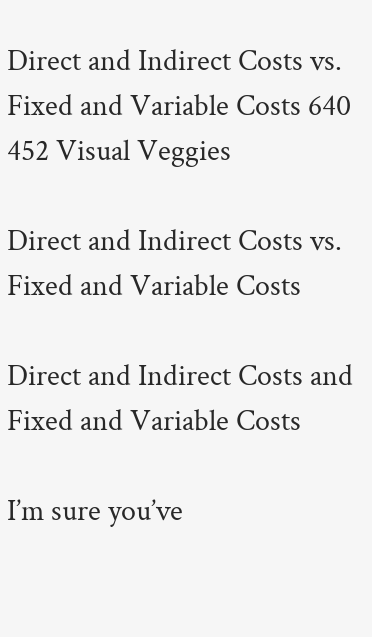Direct and Indirect Costs vs. Fixed and Variable Costs 640 452 Visual Veggies

Direct and Indirect Costs vs. Fixed and Variable Costs

Direct and Indirect Costs and Fixed and Variable Costs

I’m sure you’ve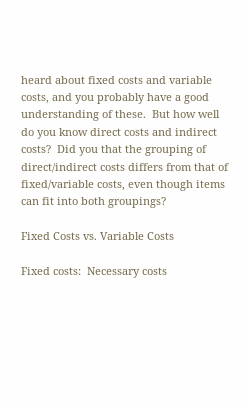heard about fixed costs and variable costs, and you probably have a good understanding of these.  But how well do you know direct costs and indirect costs?  Did you that the grouping of direct/indirect costs differs from that of fixed/variable costs, even though items can fit into both groupings?

Fixed Costs vs. Variable Costs

Fixed costs:  Necessary costs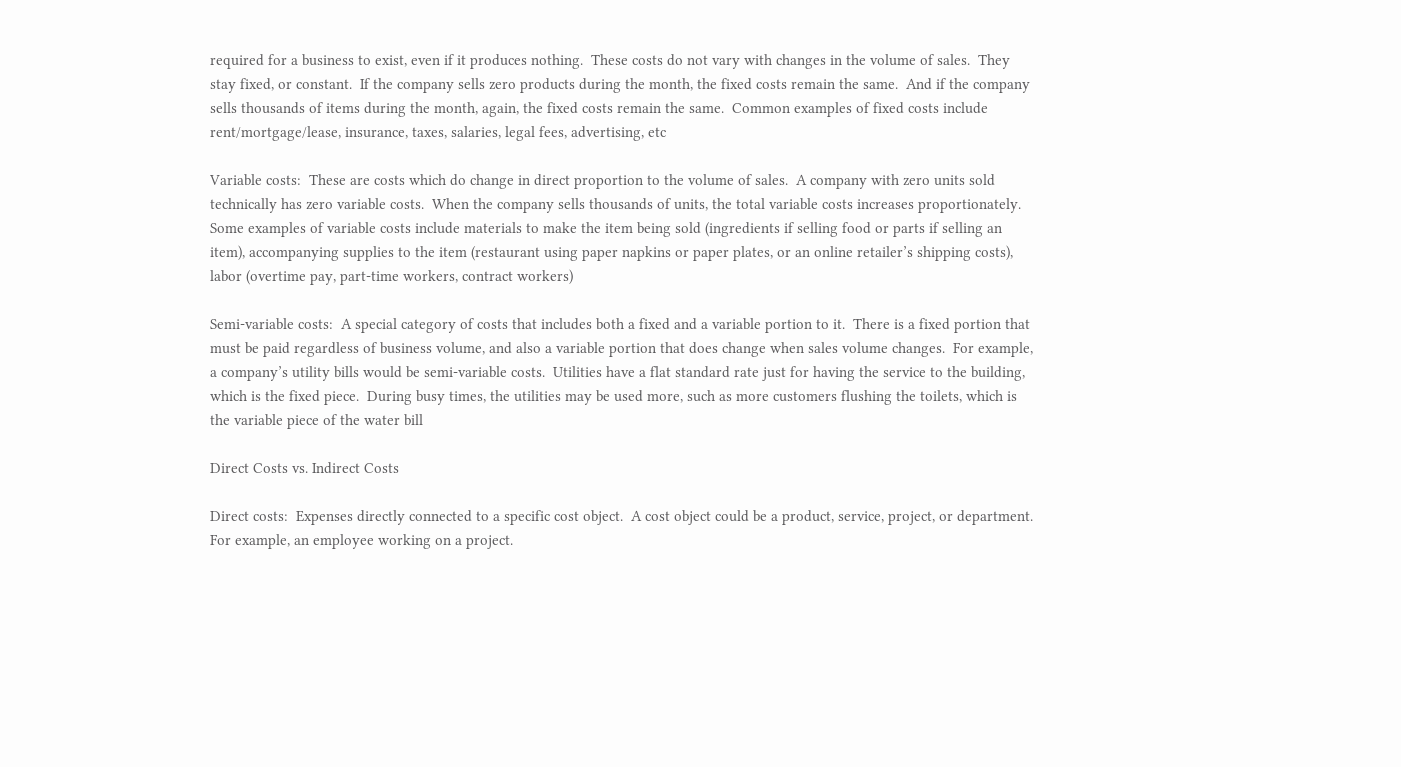required for a business to exist, even if it produces nothing.  These costs do not vary with changes in the volume of sales.  They stay fixed, or constant.  If the company sells zero products during the month, the fixed costs remain the same.  And if the company sells thousands of items during the month, again, the fixed costs remain the same.  Common examples of fixed costs include rent/mortgage/lease, insurance, taxes, salaries, legal fees, advertising, etc

Variable costs:  These are costs which do change in direct proportion to the volume of sales.  A company with zero units sold technically has zero variable costs.  When the company sells thousands of units, the total variable costs increases proportionately.  Some examples of variable costs include materials to make the item being sold (ingredients if selling food or parts if selling an item), accompanying supplies to the item (restaurant using paper napkins or paper plates, or an online retailer’s shipping costs), labor (overtime pay, part-time workers, contract workers)

Semi-variable costs:  A special category of costs that includes both a fixed and a variable portion to it.  There is a fixed portion that must be paid regardless of business volume, and also a variable portion that does change when sales volume changes.  For example, a company’s utility bills would be semi-variable costs.  Utilities have a flat standard rate just for having the service to the building, which is the fixed piece.  During busy times, the utilities may be used more, such as more customers flushing the toilets, which is the variable piece of the water bill

Direct Costs vs. Indirect Costs

Direct costs:  Expenses directly connected to a specific cost object.  A cost object could be a product, service, project, or department.  For example, an employee working on a project.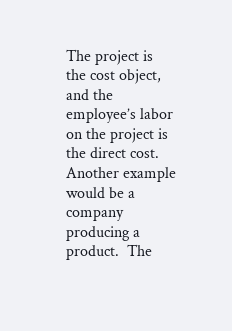The project is the cost object, and the employee’s labor on the project is the direct cost.  Another example would be a company producing a product.  The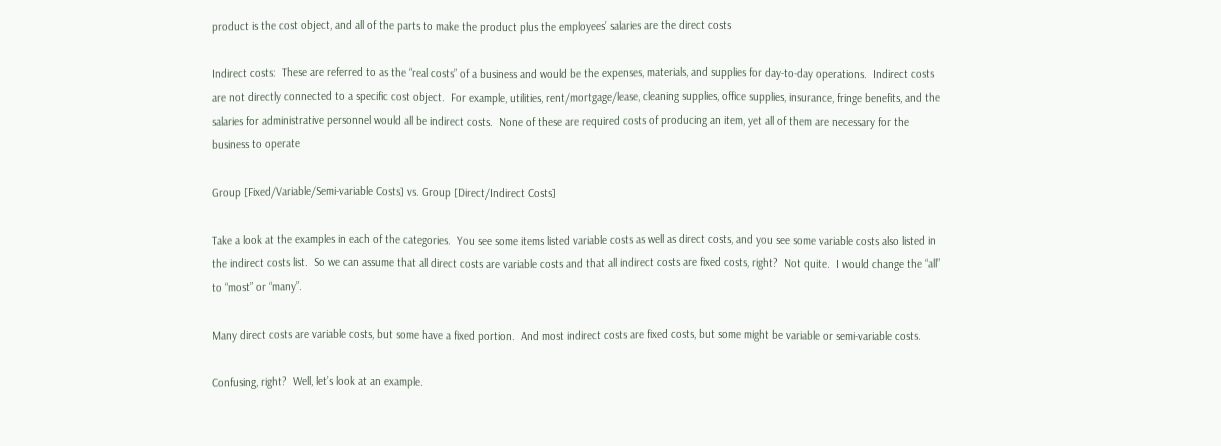product is the cost object, and all of the parts to make the product plus the employees’ salaries are the direct costs

Indirect costs:  These are referred to as the “real costs” of a business and would be the expenses, materials, and supplies for day-to-day operations.  Indirect costs are not directly connected to a specific cost object.  For example, utilities, rent/mortgage/lease, cleaning supplies, office supplies, insurance, fringe benefits, and the salaries for administrative personnel would all be indirect costs.  None of these are required costs of producing an item, yet all of them are necessary for the business to operate

Group [Fixed/Variable/Semi-variable Costs] vs. Group [Direct/Indirect Costs]

Take a look at the examples in each of the categories.  You see some items listed variable costs as well as direct costs, and you see some variable costs also listed in the indirect costs list.  So we can assume that all direct costs are variable costs and that all indirect costs are fixed costs, right?  Not quite.  I would change the “all” to “most” or “many”.

Many direct costs are variable costs, but some have a fixed portion.  And most indirect costs are fixed costs, but some might be variable or semi-variable costs.

Confusing, right?  Well, let’s look at an example.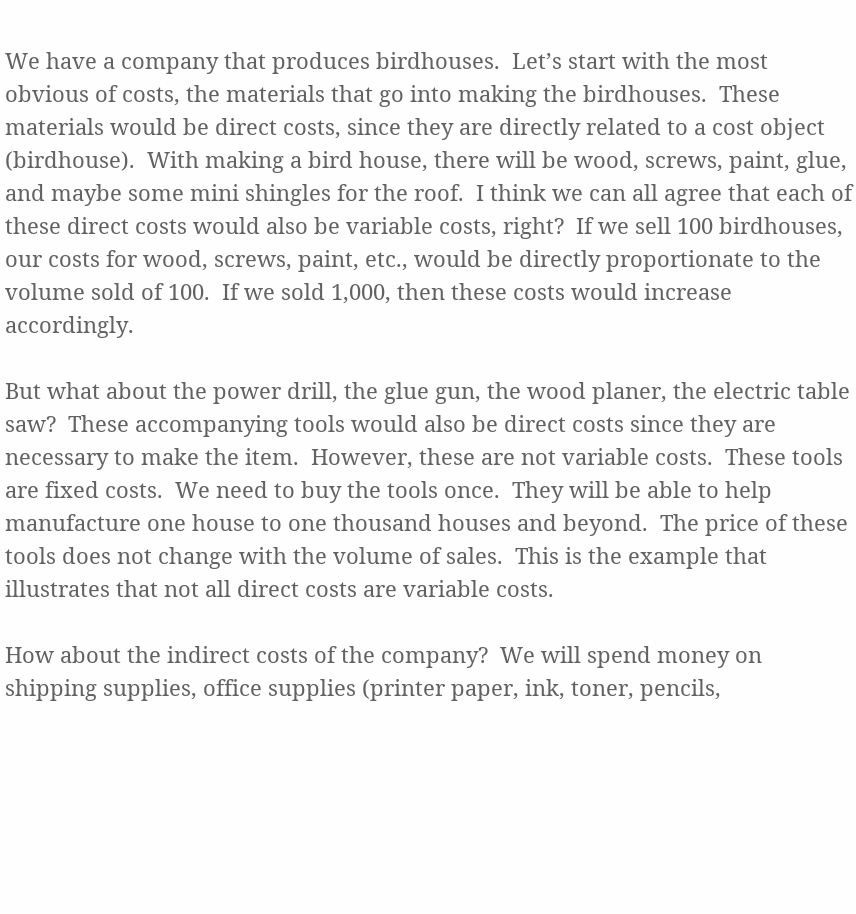We have a company that produces birdhouses.  Let’s start with the most obvious of costs, the materials that go into making the birdhouses.  These materials would be direct costs, since they are directly related to a cost object (birdhouse).  With making a bird house, there will be wood, screws, paint, glue, and maybe some mini shingles for the roof.  I think we can all agree that each of these direct costs would also be variable costs, right?  If we sell 100 birdhouses, our costs for wood, screws, paint, etc., would be directly proportionate to the volume sold of 100.  If we sold 1,000, then these costs would increase accordingly.

But what about the power drill, the glue gun, the wood planer, the electric table saw?  These accompanying tools would also be direct costs since they are necessary to make the item.  However, these are not variable costs.  These tools are fixed costs.  We need to buy the tools once.  They will be able to help manufacture one house to one thousand houses and beyond.  The price of these tools does not change with the volume of sales.  This is the example that illustrates that not all direct costs are variable costs.

How about the indirect costs of the company?  We will spend money on shipping supplies, office supplies (printer paper, ink, toner, pencils,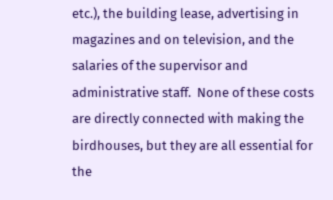etc.), the building lease, advertising in magazines and on television, and the salaries of the supervisor and administrative staff.  None of these costs are directly connected with making the birdhouses, but they are all essential for the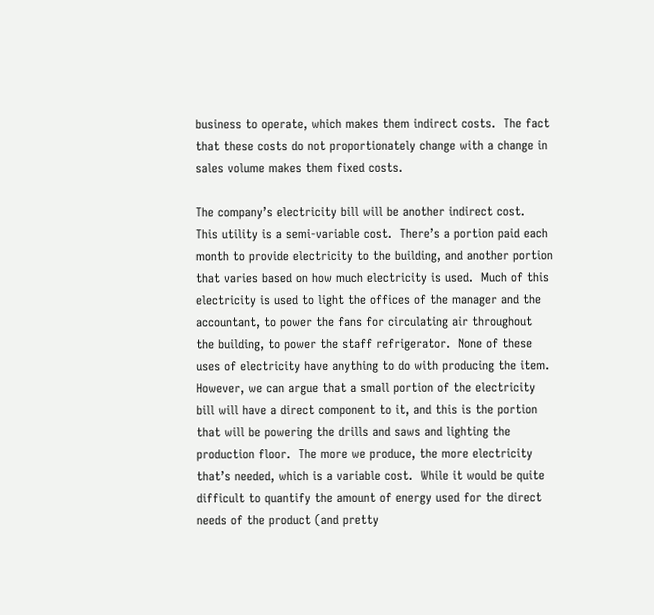business to operate, which makes them indirect costs.  The fact that these costs do not proportionately change with a change in sales volume makes them fixed costs.

The company’s electricity bill will be another indirect cost.  This utility is a semi-variable cost.  There’s a portion paid each month to provide electricity to the building, and another portion that varies based on how much electricity is used.  Much of this electricity is used to light the offices of the manager and the accountant, to power the fans for circulating air throughout the building, to power the staff refrigerator.  None of these uses of electricity have anything to do with producing the item.  However, we can argue that a small portion of the electricity bill will have a direct component to it, and this is the portion that will be powering the drills and saws and lighting the production floor.  The more we produce, the more electricity that’s needed, which is a variable cost.  While it would be quite difficult to quantify the amount of energy used for the direct needs of the product (and pretty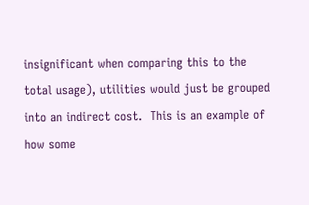insignificant when comparing this to the total usage), utilities would just be grouped into an indirect cost.  This is an example of how some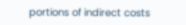portions of indirect costs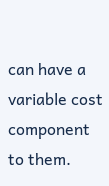can have a variable cost component to them.